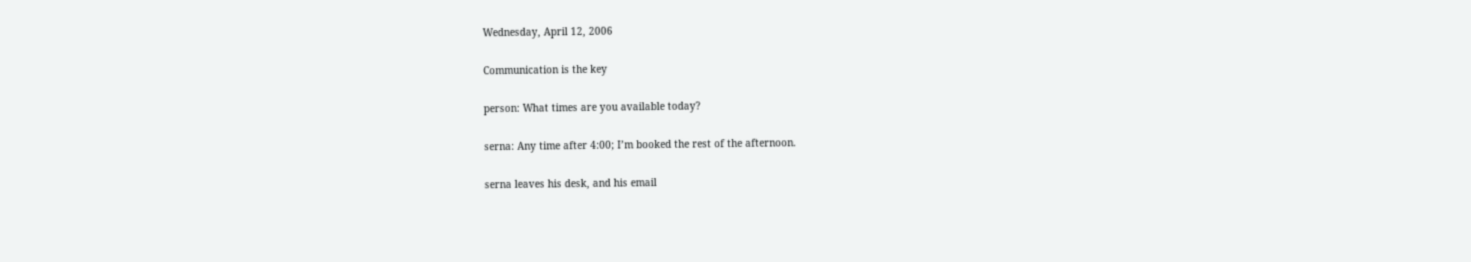Wednesday, April 12, 2006

Communication is the key

person: What times are you available today?

serna: Any time after 4:00; I’m booked the rest of the afternoon.

serna leaves his desk, and his email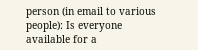person (in email to various people): Is everyone available for a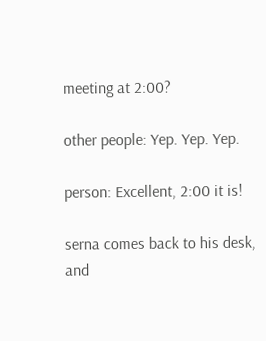meeting at 2:00?

other people: Yep. Yep. Yep.

person: Excellent, 2:00 it is!

serna comes back to his desk, and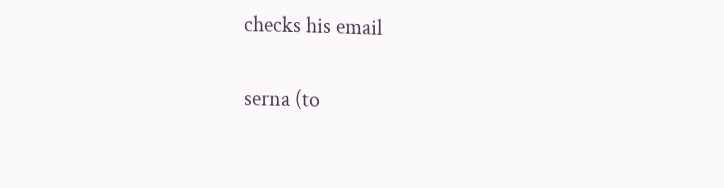checks his email

serna (to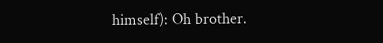himself): Oh brother.